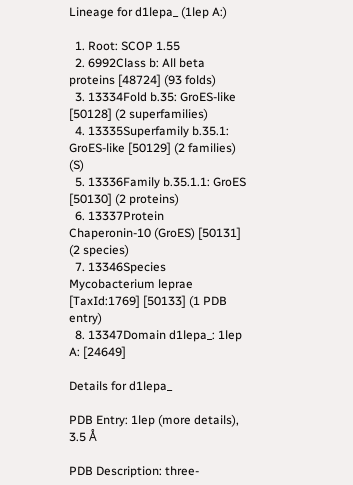Lineage for d1lepa_ (1lep A:)

  1. Root: SCOP 1.55
  2. 6992Class b: All beta proteins [48724] (93 folds)
  3. 13334Fold b.35: GroES-like [50128] (2 superfamilies)
  4. 13335Superfamily b.35.1: GroES-like [50129] (2 families) (S)
  5. 13336Family b.35.1.1: GroES [50130] (2 proteins)
  6. 13337Protein Chaperonin-10 (GroES) [50131] (2 species)
  7. 13346Species Mycobacterium leprae [TaxId:1769] [50133] (1 PDB entry)
  8. 13347Domain d1lepa_: 1lep A: [24649]

Details for d1lepa_

PDB Entry: 1lep (more details), 3.5 Å

PDB Description: three-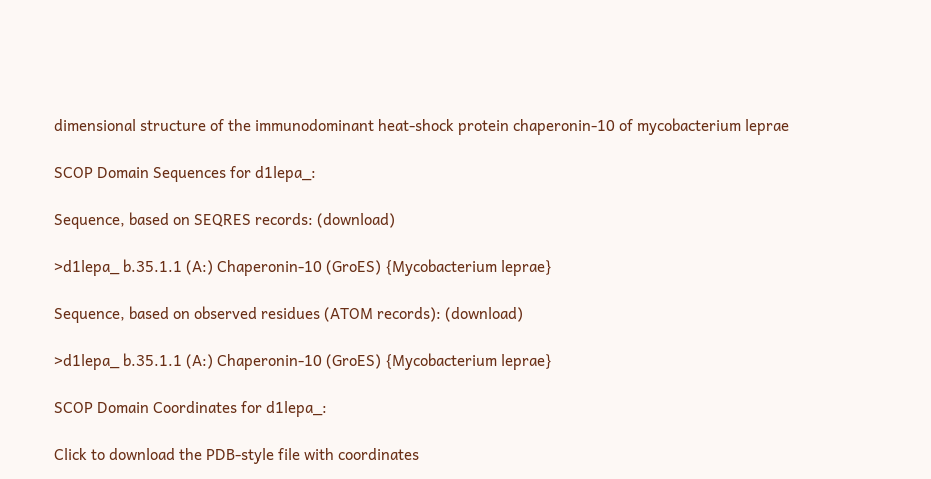dimensional structure of the immunodominant heat-shock protein chaperonin-10 of mycobacterium leprae

SCOP Domain Sequences for d1lepa_:

Sequence, based on SEQRES records: (download)

>d1lepa_ b.35.1.1 (A:) Chaperonin-10 (GroES) {Mycobacterium leprae}

Sequence, based on observed residues (ATOM records): (download)

>d1lepa_ b.35.1.1 (A:) Chaperonin-10 (GroES) {Mycobacterium leprae}

SCOP Domain Coordinates for d1lepa_:

Click to download the PDB-style file with coordinates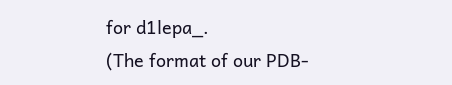for d1lepa_.
(The format of our PDB-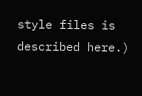style files is described here.)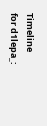Timeline for d1lepa_: